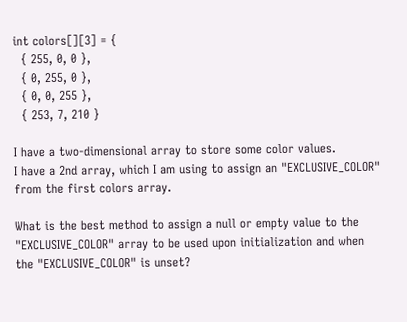int colors[][3] = {
  { 255, 0, 0 },
  { 0, 255, 0 },
  { 0, 0, 255 },
  { 253, 7, 210 }

I have a two-dimensional array to store some color values.
I have a 2nd array, which I am using to assign an "EXCLUSIVE_COLOR" from the first colors array.

What is the best method to assign a null or empty value to the "EXCLUSIVE_COLOR" array to be used upon initialization and when the "EXCLUSIVE_COLOR" is unset?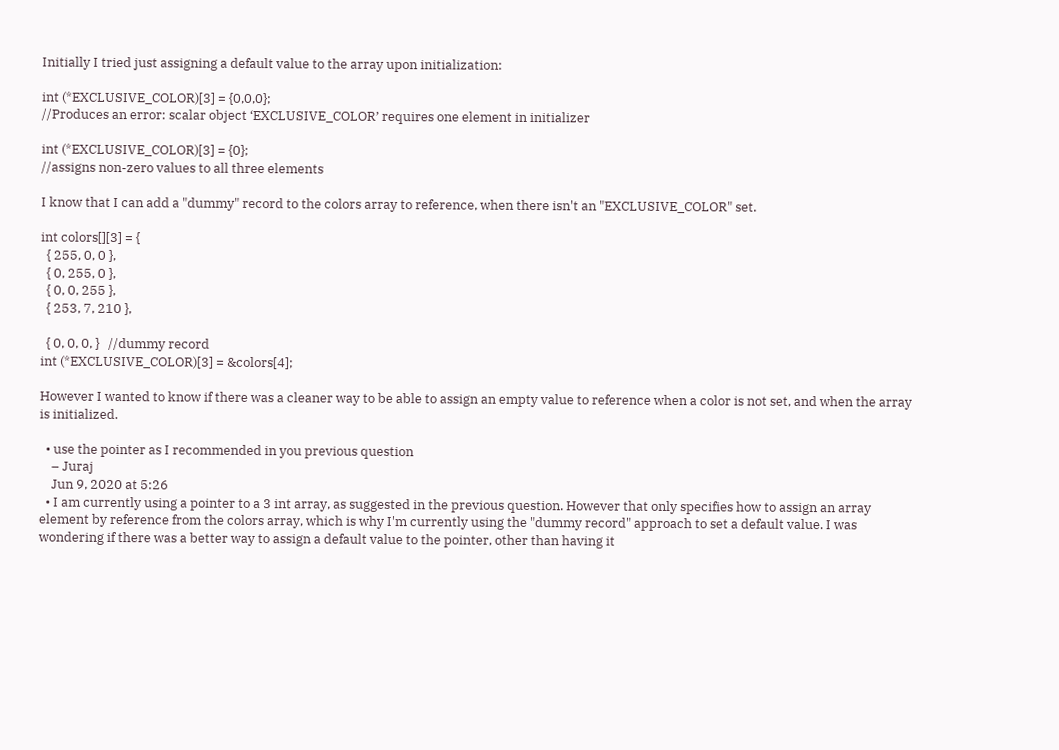Initially I tried just assigning a default value to the array upon initialization:

int (*EXCLUSIVE_COLOR)[3] = {0,0,0};
//Produces an error: scalar object ‘EXCLUSIVE_COLOR’ requires one element in initializer

int (*EXCLUSIVE_COLOR)[3] = {0};
//assigns non-zero values to all three elements

I know that I can add a "dummy" record to the colors array to reference, when there isn't an "EXCLUSIVE_COLOR" set.

int colors[][3] = {
  { 255, 0, 0 },
  { 0, 255, 0 },
  { 0, 0, 255 },
  { 253, 7, 210 },

  { 0, 0, 0, }   //dummy record
int (*EXCLUSIVE_COLOR)[3] = &colors[4];

However I wanted to know if there was a cleaner way to be able to assign an empty value to reference when a color is not set, and when the array is initialized.

  • use the pointer as I recommended in you previous question
    – Juraj
    Jun 9, 2020 at 5:26
  • I am currently using a pointer to a 3 int array, as suggested in the previous question. However that only specifies how to assign an array element by reference from the colors array, which is why I'm currently using the "dummy record" approach to set a default value. I was wondering if there was a better way to assign a default value to the pointer, other than having it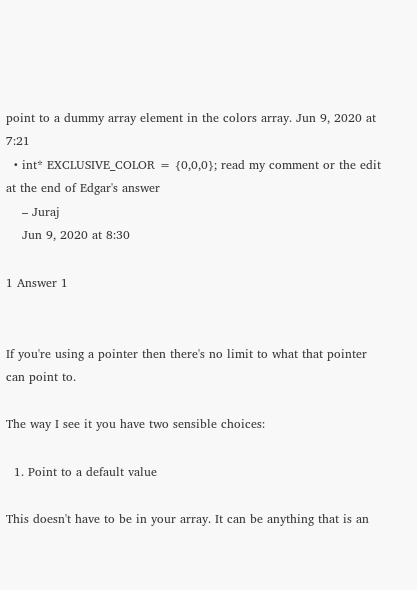point to a dummy array element in the colors array. Jun 9, 2020 at 7:21
  • int* EXCLUSIVE_COLOR = {0,0,0}; read my comment or the edit at the end of Edgar's answer
    – Juraj
    Jun 9, 2020 at 8:30

1 Answer 1


If you're using a pointer then there's no limit to what that pointer can point to.

The way I see it you have two sensible choices:

  1. Point to a default value

This doesn't have to be in your array. It can be anything that is an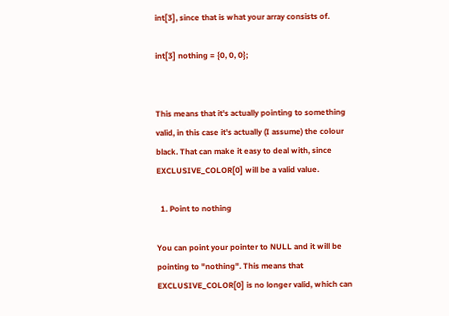int[3], since that is what your array consists of.

int[3] nothing = {0, 0, 0};


This means that it's actually pointing to something valid, in this case it's actually (I assume) the colour black. That can make it easy to deal with, since EXCLUSIVE_COLOR[0] will be a valid value.

  1. Point to nothing

You can point your pointer to NULL and it will be pointing to "nothing". This means that EXCLUSIVE_COLOR[0] is no longer valid, which can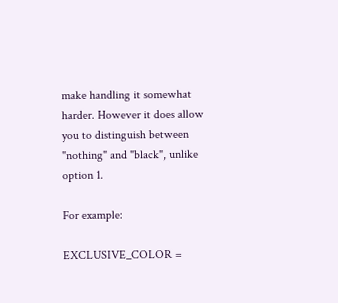make handling it somewhat harder. However it does allow you to distinguish between "nothing" and "black", unlike option 1.

For example:

EXCLUSIVE_COLOR =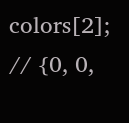colors[2]; // {0, 0,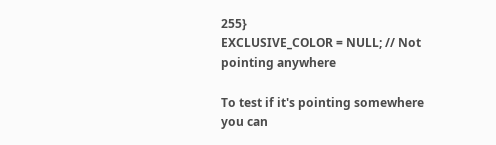255}
EXCLUSIVE_COLOR = NULL; // Not pointing anywhere

To test if it's pointing somewhere you can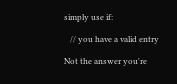simply use if:

   // you have a valid entry

Not the answer you're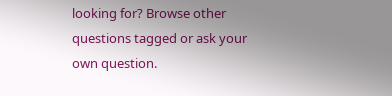looking for? Browse other questions tagged or ask your own question.